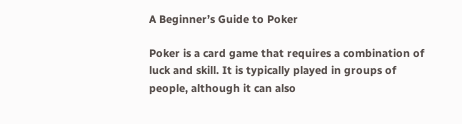A Beginner’s Guide to Poker

Poker is a card game that requires a combination of luck and skill. It is typically played in groups of people, although it can also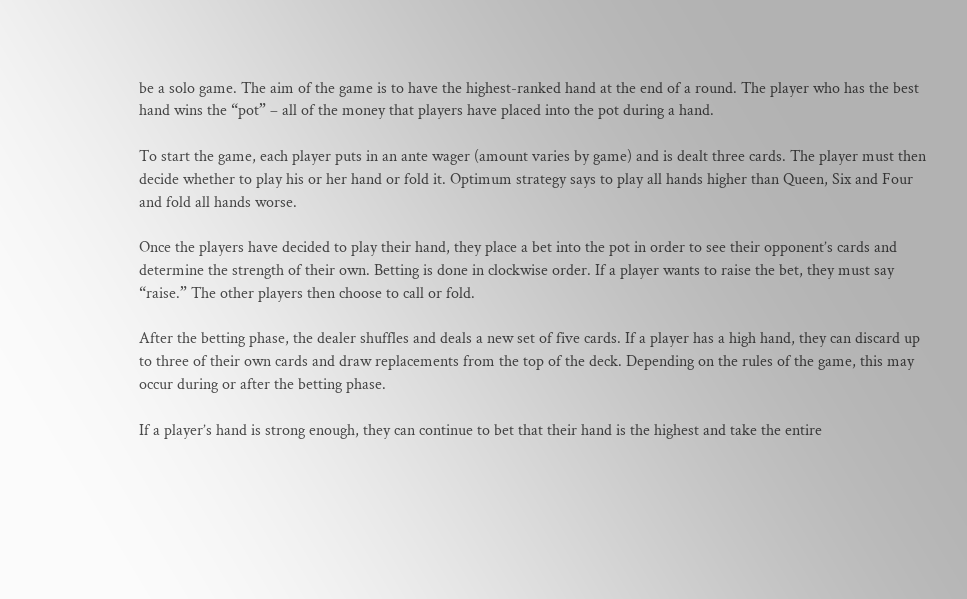be a solo game. The aim of the game is to have the highest-ranked hand at the end of a round. The player who has the best hand wins the “pot” – all of the money that players have placed into the pot during a hand.

To start the game, each player puts in an ante wager (amount varies by game) and is dealt three cards. The player must then decide whether to play his or her hand or fold it. Optimum strategy says to play all hands higher than Queen, Six and Four and fold all hands worse.

Once the players have decided to play their hand, they place a bet into the pot in order to see their opponent’s cards and determine the strength of their own. Betting is done in clockwise order. If a player wants to raise the bet, they must say “raise.” The other players then choose to call or fold.

After the betting phase, the dealer shuffles and deals a new set of five cards. If a player has a high hand, they can discard up to three of their own cards and draw replacements from the top of the deck. Depending on the rules of the game, this may occur during or after the betting phase.

If a player’s hand is strong enough, they can continue to bet that their hand is the highest and take the entire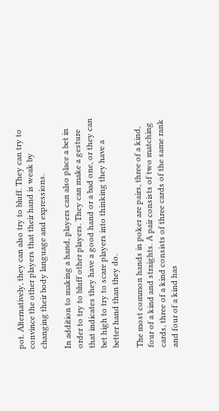pot. Alternatively, they can also try to bluff. They can try to convince the other players that their hand is weak by changing their body language and expressions.

In addition to making a hand, players can also place a bet in order to try to bluff other players. They can make a gesture that indicates they have a good hand or a bad one, or they can bet high to try to scare players into thinking they have a better hand than they do.

The most common hands in poker are pairs, three of a kind, four of a kind and straights. A pair consists of two matching cards, three of a kind consists of three cards of the same rank and four of a kind has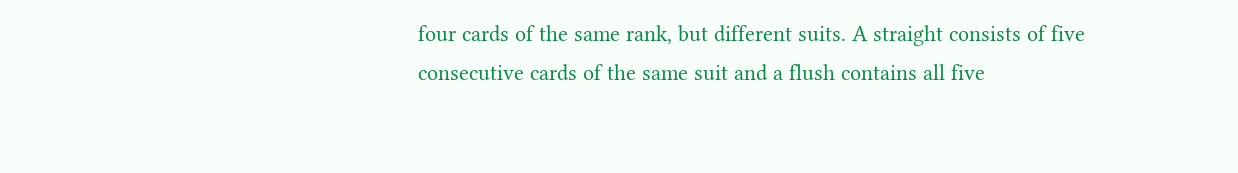four cards of the same rank, but different suits. A straight consists of five consecutive cards of the same suit and a flush contains all five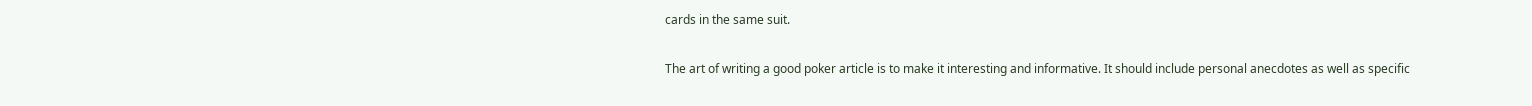cards in the same suit.

The art of writing a good poker article is to make it interesting and informative. It should include personal anecdotes as well as specific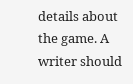details about the game. A writer should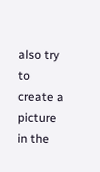also try to create a picture in the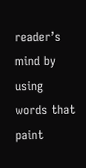reader’s mind by using words that paint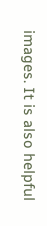images. It is also helpful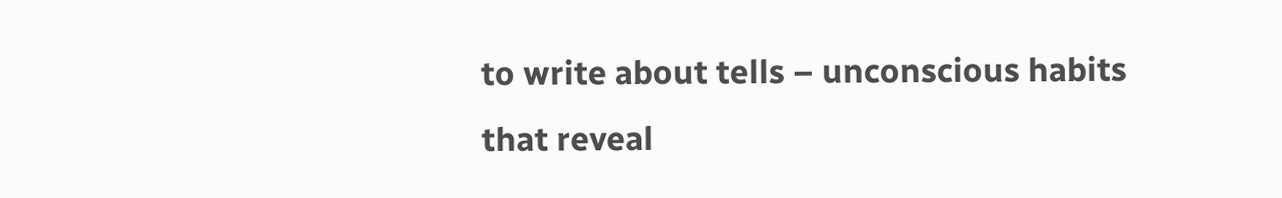to write about tells – unconscious habits that reveal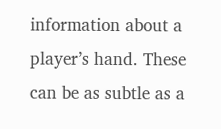information about a player’s hand. These can be as subtle as a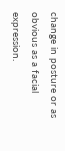change in posture or as obvious as a facial expression.